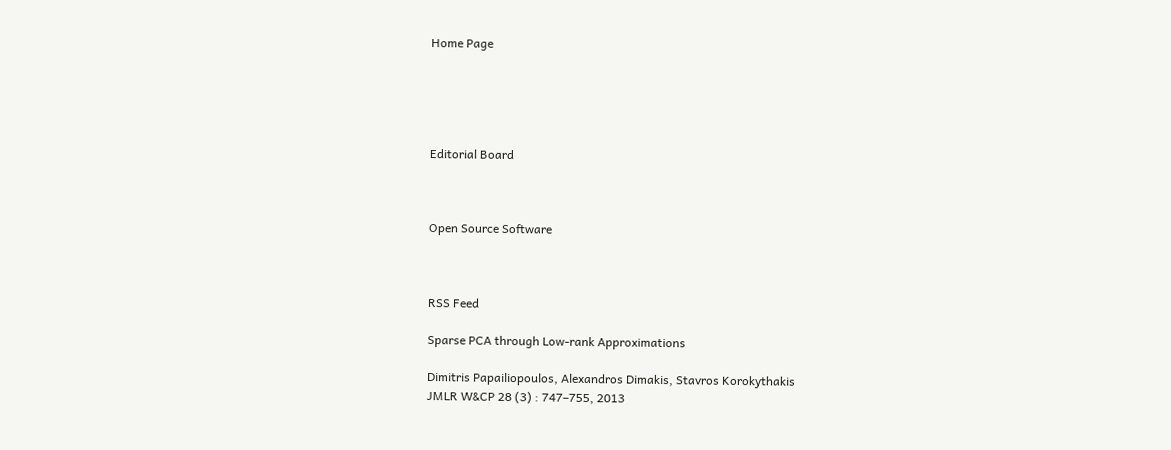Home Page





Editorial Board



Open Source Software



RSS Feed

Sparse PCA through Low-rank Approximations

Dimitris Papailiopoulos, Alexandros Dimakis, Stavros Korokythakis
JMLR W&CP 28 (3) : 747–755, 2013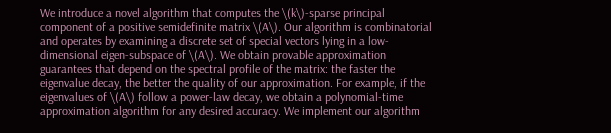We introduce a novel algorithm that computes the \(k\)-sparse principal component of a positive semidefinite matrix \(A\). Our algorithm is combinatorial and operates by examining a discrete set of special vectors lying in a low-dimensional eigen-subspace of \(A\). We obtain provable approximation guarantees that depend on the spectral profile of the matrix: the faster the eigenvalue decay, the better the quality of our approximation. For example, if the eigenvalues of \(A\) follow a power-law decay, we obtain a polynomial-time approximation algorithm for any desired accuracy. We implement our algorithm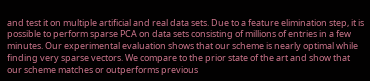and test it on multiple artificial and real data sets. Due to a feature elimination step, it is possible to perform sparse PCA on data sets consisting of millions of entries in a few minutes. Our experimental evaluation shows that our scheme is nearly optimal while finding very sparse vectors. We compare to the prior state of the art and show that our scheme matches or outperforms previous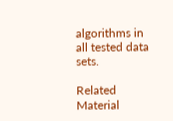algorithms in all tested data sets.

Related Material